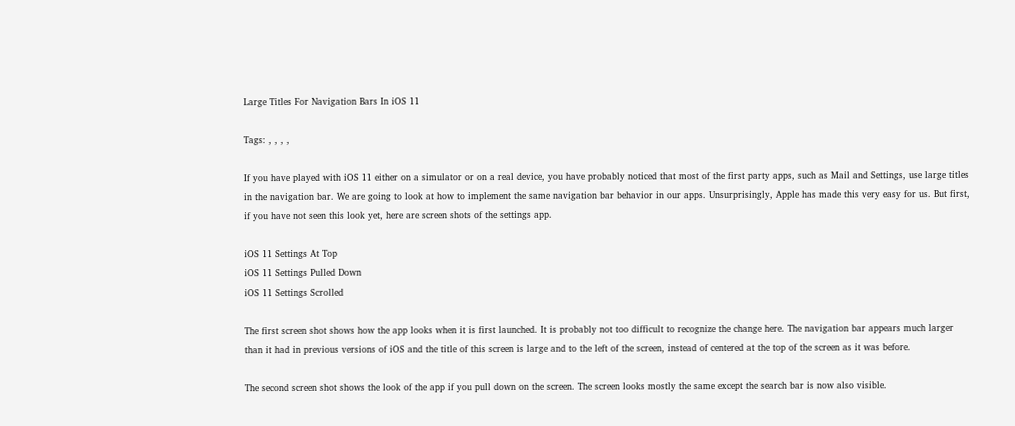Large Titles For Navigation Bars In iOS 11

Tags: , , , ,

If you have played with iOS 11 either on a simulator or on a real device, you have probably noticed that most of the first party apps, such as Mail and Settings, use large titles in the navigation bar. We are going to look at how to implement the same navigation bar behavior in our apps. Unsurprisingly, Apple has made this very easy for us. But first, if you have not seen this look yet, here are screen shots of the settings app.

iOS 11 Settings At Top
iOS 11 Settings Pulled Down
iOS 11 Settings Scrolled

The first screen shot shows how the app looks when it is first launched. It is probably not too difficult to recognize the change here. The navigation bar appears much larger than it had in previous versions of iOS and the title of this screen is large and to the left of the screen, instead of centered at the top of the screen as it was before.

The second screen shot shows the look of the app if you pull down on the screen. The screen looks mostly the same except the search bar is now also visible.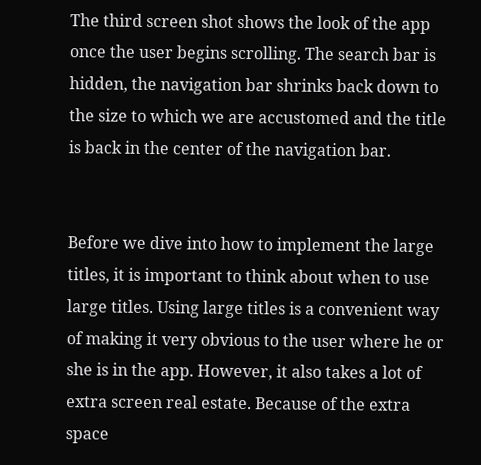The third screen shot shows the look of the app once the user begins scrolling. The search bar is hidden, the navigation bar shrinks back down to the size to which we are accustomed and the title is back in the center of the navigation bar.


Before we dive into how to implement the large titles, it is important to think about when to use large titles. Using large titles is a convenient way of making it very obvious to the user where he or she is in the app. However, it also takes a lot of extra screen real estate. Because of the extra space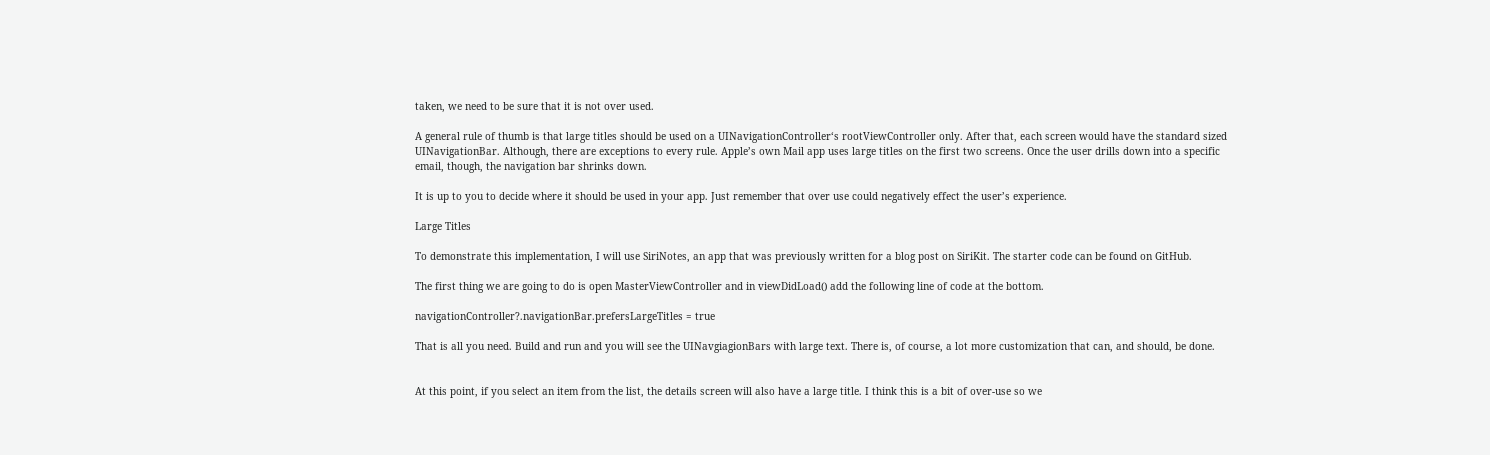taken, we need to be sure that it is not over used.

A general rule of thumb is that large titles should be used on a UINavigationController‘s rootViewController only. After that, each screen would have the standard sized UINavigationBar. Although, there are exceptions to every rule. Apple’s own Mail app uses large titles on the first two screens. Once the user drills down into a specific email, though, the navigation bar shrinks down.

It is up to you to decide where it should be used in your app. Just remember that over use could negatively effect the user’s experience.

Large Titles

To demonstrate this implementation, I will use SiriNotes, an app that was previously written for a blog post on SiriKit. The starter code can be found on GitHub.

The first thing we are going to do is open MasterViewController and in viewDidLoad() add the following line of code at the bottom.

navigationController?.navigationBar.prefersLargeTitles = true

That is all you need. Build and run and you will see the UINavgiagionBars with large text. There is, of course, a lot more customization that can, and should, be done.


At this point, if you select an item from the list, the details screen will also have a large title. I think this is a bit of over-use so we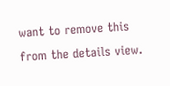want to remove this from the details view.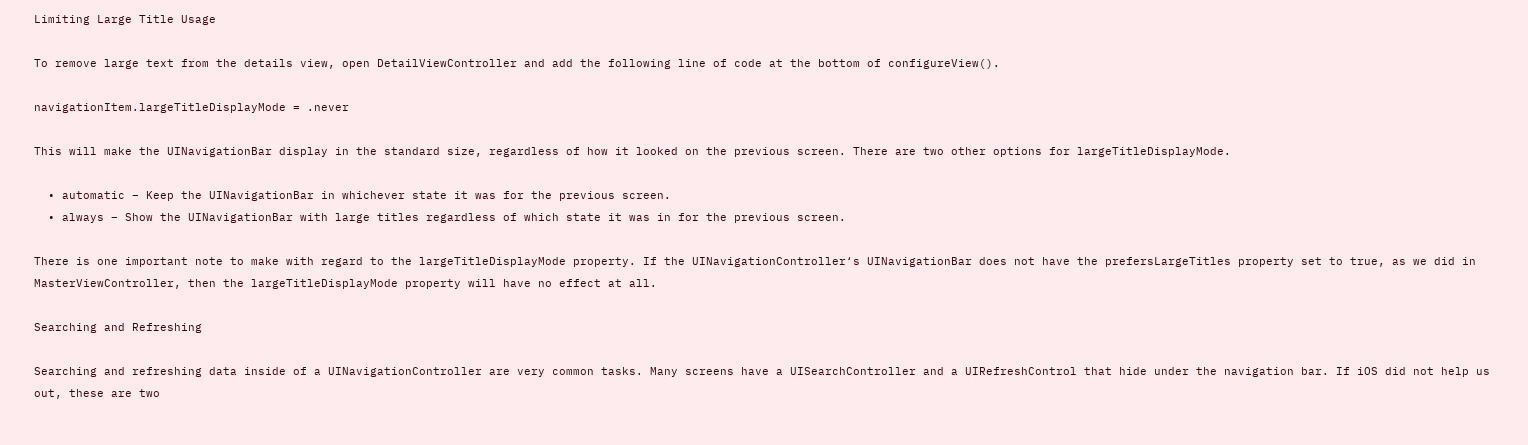Limiting Large Title Usage

To remove large text from the details view, open DetailViewController and add the following line of code at the bottom of configureView().

navigationItem.largeTitleDisplayMode = .never

This will make the UINavigationBar display in the standard size, regardless of how it looked on the previous screen. There are two other options for largeTitleDisplayMode.

  • automatic – Keep the UINavigationBar in whichever state it was for the previous screen.
  • always – Show the UINavigationBar with large titles regardless of which state it was in for the previous screen.

There is one important note to make with regard to the largeTitleDisplayMode property. If the UINavigationController‘s UINavigationBar does not have the prefersLargeTitles property set to true, as we did in MasterViewController, then the largeTitleDisplayMode property will have no effect at all.

Searching and Refreshing

Searching and refreshing data inside of a UINavigationController are very common tasks. Many screens have a UISearchController and a UIRefreshControl that hide under the navigation bar. If iOS did not help us out, these are two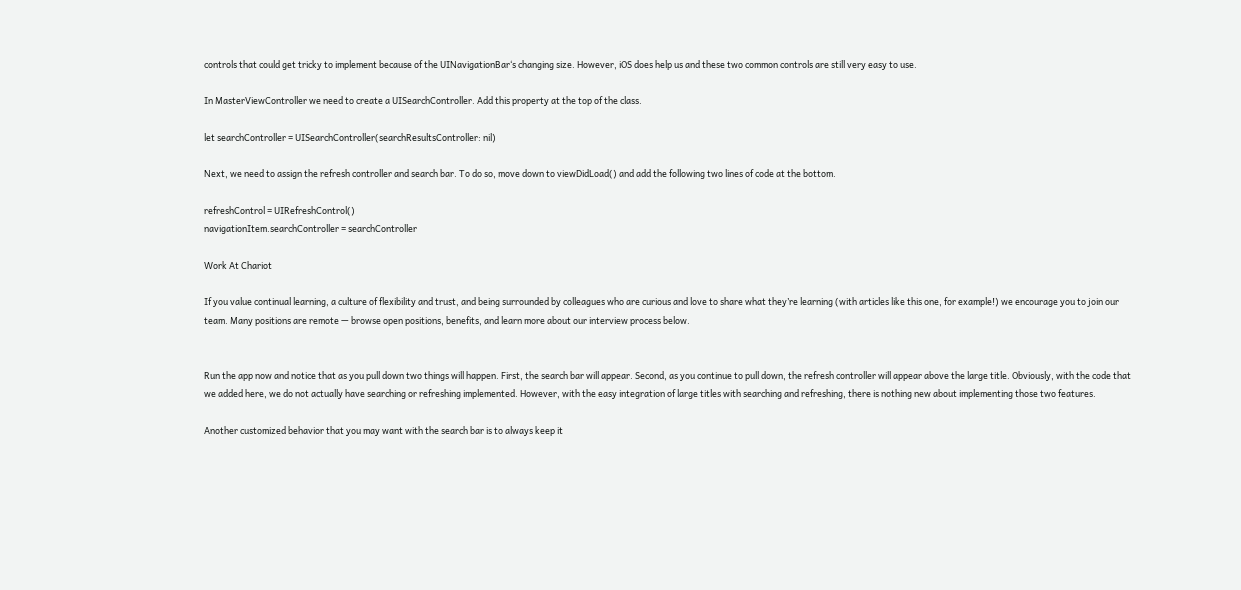controls that could get tricky to implement because of the UINavigationBar‘s changing size. However, iOS does help us and these two common controls are still very easy to use.

In MasterViewController we need to create a UISearchController. Add this property at the top of the class.

let searchController = UISearchController(searchResultsController: nil)

Next, we need to assign the refresh controller and search bar. To do so, move down to viewDidLoad() and add the following two lines of code at the bottom.

refreshControl = UIRefreshControl()
navigationItem.searchController = searchController

Work At Chariot

If you value continual learning, a culture of flexibility and trust, and being surrounded by colleagues who are curious and love to share what they’re learning (with articles like this one, for example!) we encourage you to join our team. Many positions are remote — browse open positions, benefits, and learn more about our interview process below.


Run the app now and notice that as you pull down two things will happen. First, the search bar will appear. Second, as you continue to pull down, the refresh controller will appear above the large title. Obviously, with the code that we added here, we do not actually have searching or refreshing implemented. However, with the easy integration of large titles with searching and refreshing, there is nothing new about implementing those two features.

Another customized behavior that you may want with the search bar is to always keep it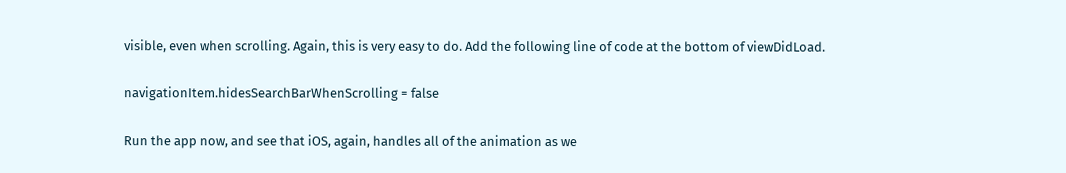visible, even when scrolling. Again, this is very easy to do. Add the following line of code at the bottom of viewDidLoad.

navigationItem.hidesSearchBarWhenScrolling = false

Run the app now, and see that iOS, again, handles all of the animation as we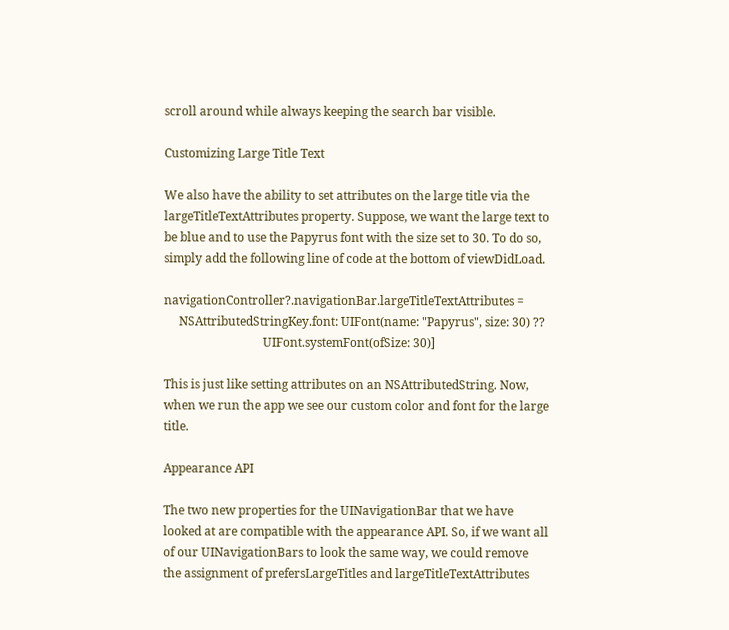scroll around while always keeping the search bar visible.

Customizing Large Title Text

We also have the ability to set attributes on the large title via the largeTitleTextAttributes property. Suppose, we want the large text to be blue and to use the Papyrus font with the size set to 30. To do so, simply add the following line of code at the bottom of viewDidLoad.

navigationController?.navigationBar.largeTitleTextAttributes =
     NSAttributedStringKey.font: UIFont(name: "Papyrus", size: 30) ??
                                 UIFont.systemFont(ofSize: 30)]

This is just like setting attributes on an NSAttributedString. Now, when we run the app we see our custom color and font for the large title.

Appearance API

The two new properties for the UINavigationBar that we have looked at are compatible with the appearance API. So, if we want all of our UINavigationBars to look the same way, we could remove the assignment of prefersLargeTitles and largeTitleTextAttributes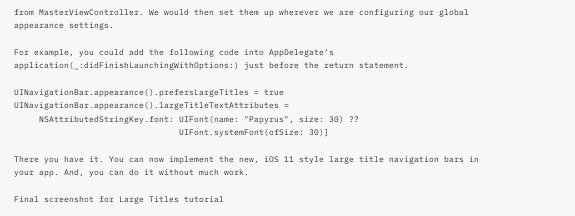from MasterViewController. We would then set them up wherever we are configuring our global appearance settings.

For example, you could add the following code into AppDelegate‘s application(_:didFinishLaunchingWithOptions:) just before the return statement.

UINavigationBar.appearance().prefersLargeTitles = true
UINavigationBar.appearance().largeTitleTextAttributes =
     NSAttributedStringKey.font: UIFont(name: "Papyrus", size: 30) ??
                                 UIFont.systemFont(ofSize: 30)]

There you have it. You can now implement the new, iOS 11 style large title navigation bars in your app. And, you can do it without much work.

Final screenshot for Large Titles tutorial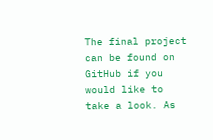The final project can be found on GitHub if you would like to take a look. As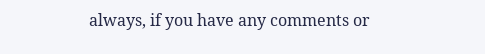always, if you have any comments or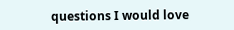questions I would love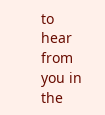to hear from you in the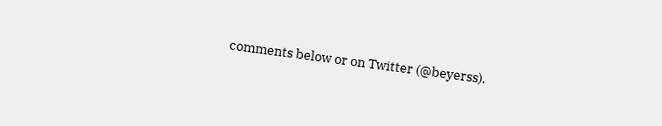comments below or on Twitter (@beyerss).